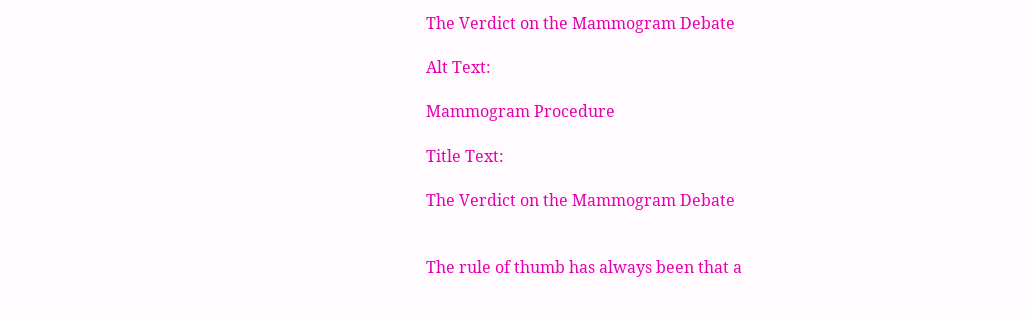The Verdict on the Mammogram Debate

Alt Text:

Mammogram Procedure

Title Text:

The Verdict on the Mammogram Debate


The rule of thumb has always been that a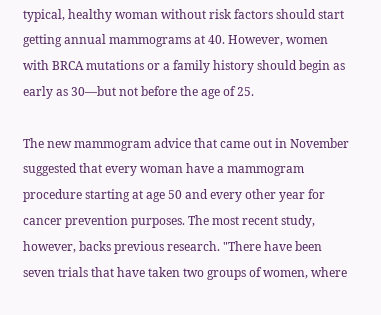typical, healthy woman without risk factors should start getting annual mammograms at 40. However, women with BRCA mutations or a family history should begin as early as 30—but not before the age of 25.

The new mammogram advice that came out in November suggested that every woman have a mammogram procedure starting at age 50 and every other year for cancer prevention purposes. The most recent study, however, backs previous research. "There have been seven trials that have taken two groups of women, where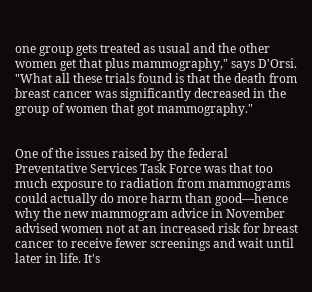one group gets treated as usual and the other women get that plus mammography," says D'Orsi. "What all these trials found is that the death from breast cancer was significantly decreased in the group of women that got mammography."


One of the issues raised by the federal Preventative Services Task Force was that too much exposure to radiation from mammograms could actually do more harm than good—hence why the new mammogram advice in November advised women not at an increased risk for breast cancer to receive fewer screenings and wait until later in life. It's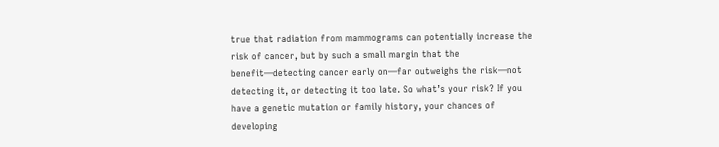true that radiation from mammograms can potentially increase the risk of cancer, but by such a small margin that the benefit—detecting cancer early on—far outweighs the risk—not detecting it, or detecting it too late. So what’s your risk? If you have a genetic mutation or family history, your chances of developing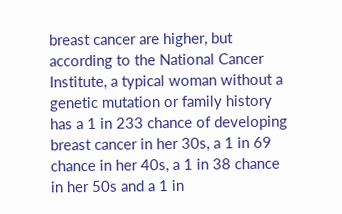breast cancer are higher, but according to the National Cancer Institute, a typical woman without a genetic mutation or family history has a 1 in 233 chance of developing breast cancer in her 30s, a 1 in 69 chance in her 40s, a 1 in 38 chance in her 50s and a 1 in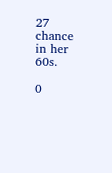27 chance in her 60s.

0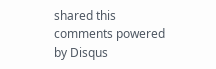shared this
comments powered by Disqus